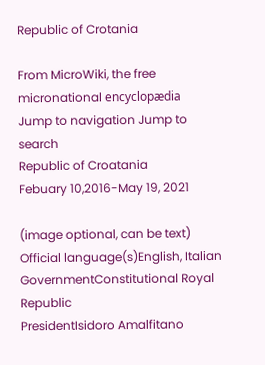Republic of Crotania

From MicroWiki, the free micronational encyclopædia
Jump to navigation Jump to search
Republic of Croatania
Febuary 10,2016-May 19, 2021

(image optional, can be text)
Official language(s)English, Italian
GovernmentConstitutional Royal Republic
PresidentIsidoro Amalfitano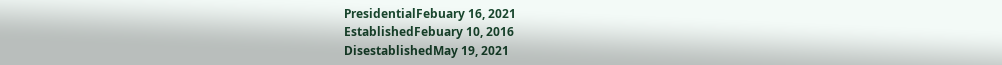PresidentialFebuary 16, 2021
EstablishedFebuary 10, 2016
DisestablishedMay 19, 2021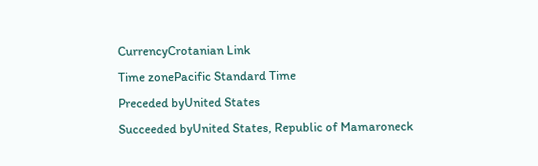CurrencyCrotanian Link
Time zonePacific Standard Time
Preceded byUnited States
Succeeded byUnited States, Republic of Mamaroneck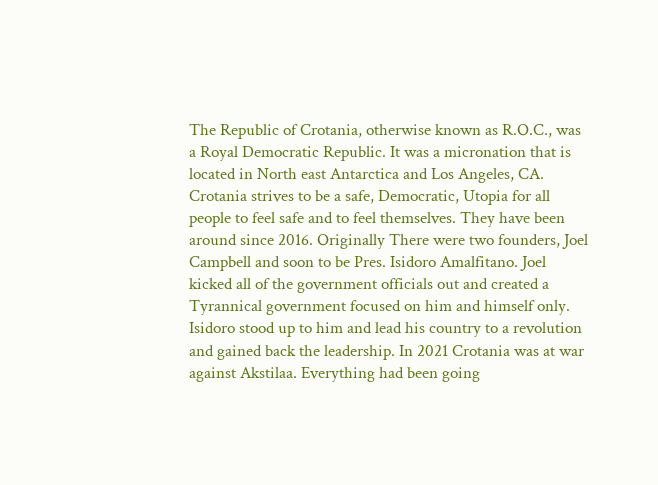The Republic of Crotania, otherwise known as R.O.C., was a Royal Democratic Republic. It was a micronation that is located in North east Antarctica and Los Angeles, CA. Crotania strives to be a safe, Democratic, Utopia for all people to feel safe and to feel themselves. They have been around since 2016. Originally There were two founders, Joel Campbell and soon to be Pres. Isidoro Amalfitano. Joel kicked all of the government officials out and created a Tyrannical government focused on him and himself only. Isidoro stood up to him and lead his country to a revolution and gained back the leadership. In 2021 Crotania was at war against Akstilaa. Everything had been going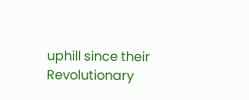uphill since their Revolutionary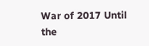War of 2017 Until the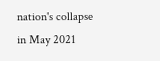nation's collapse in May 2021